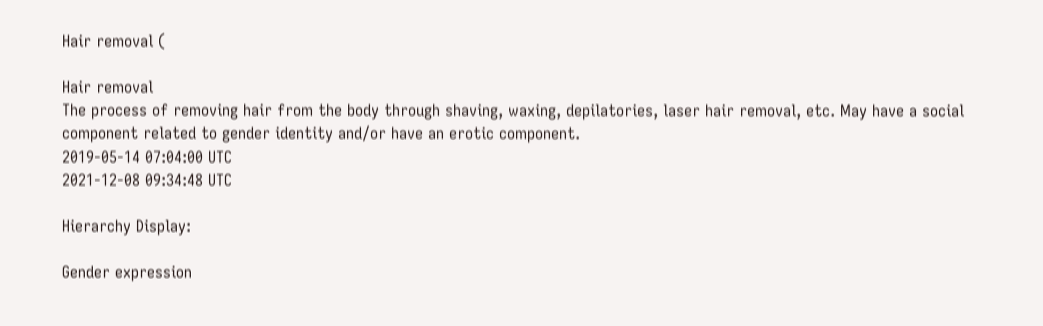Hair removal (

Hair removal
The process of removing hair from the body through shaving, waxing, depilatories, laser hair removal, etc. May have a social component related to gender identity and/or have an erotic component.
2019-05-14 07:04:00 UTC
2021-12-08 09:34:48 UTC

Hierarchy Display:

Gender expression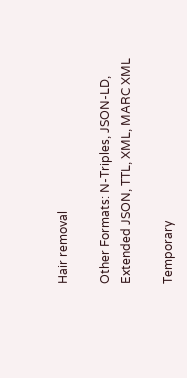Hair removal

Other Formats: N-Triples, JSON-LD, Extended JSON, TTL, XML, MARC XML

Temporary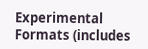Experimental Formats (includes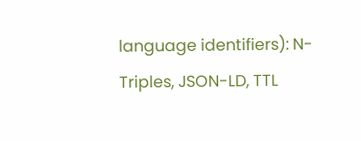language identifiers): N-Triples, JSON-LD, TTL